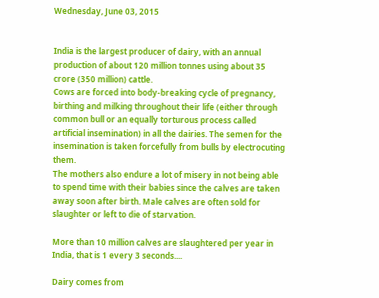Wednesday, June 03, 2015


India is the largest producer of dairy, with an annual production of about 120 million tonnes using about 35 crore (350 million) cattle.
Cows are forced into body-breaking cycle of pregnancy, birthing and milking throughout their life (either through common bull or an equally torturous process called artificial insemination) in all the dairies. The semen for the insemination is taken forcefully from bulls by electrocuting them.
The mothers also endure a lot of misery in not being able to spend time with their babies since the calves are taken away soon after birth. Male calves are often sold for slaughter or left to die of starvation.

More than 10 million calves are slaughtered per year in India, that is 1 every 3 seconds....

Dairy comes from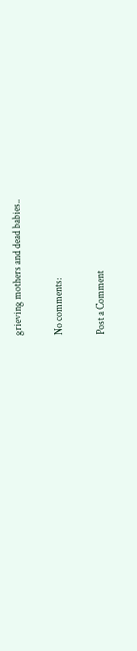grieving mothers and dead babies..

No comments:

Post a Comment